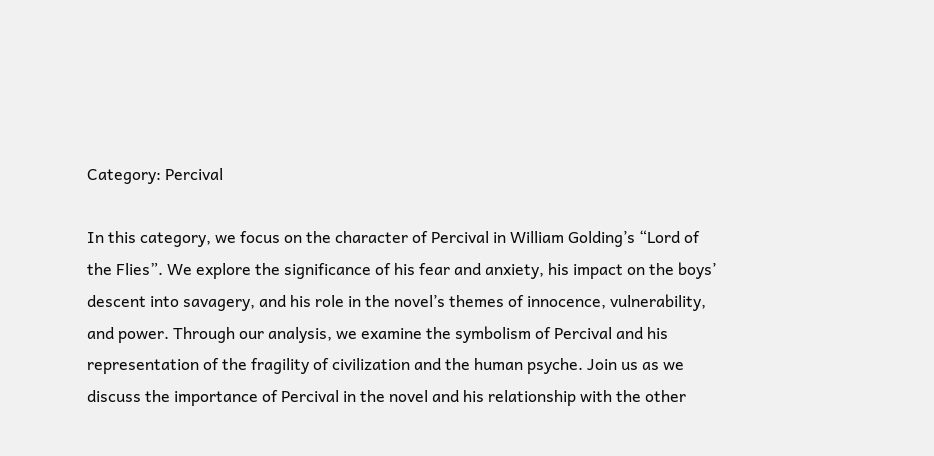Category: Percival

In this category, we focus on the character of Percival in William Golding’s “Lord of the Flies”. We explore the significance of his fear and anxiety, his impact on the boys’ descent into savagery, and his role in the novel’s themes of innocence, vulnerability, and power. Through our analysis, we examine the symbolism of Percival and his representation of the fragility of civilization and the human psyche. Join us as we discuss the importance of Percival in the novel and his relationship with the other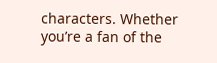characters. Whether you’re a fan of the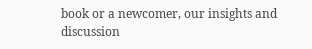book or a newcomer, our insights and discussion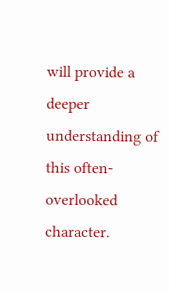will provide a deeper understanding of this often-overlooked character.